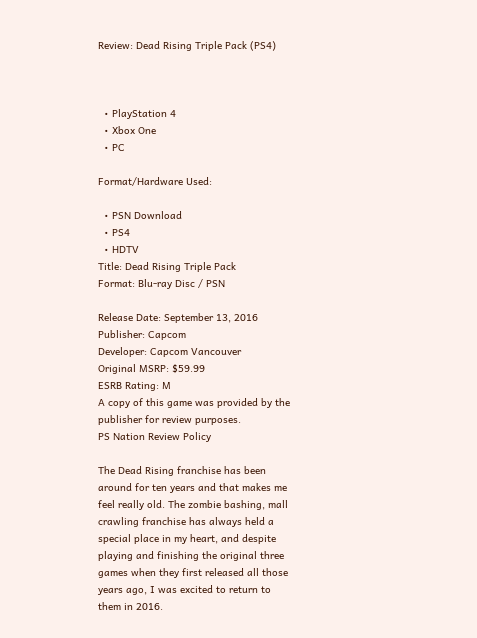Review: Dead Rising Triple Pack (PS4)



  • PlayStation 4
  • Xbox One
  • PC

Format/Hardware Used:

  • PSN Download
  • PS4
  • HDTV
Title: Dead Rising Triple Pack
Format: Blu-ray Disc / PSN

Release Date: September 13, 2016
Publisher: Capcom
Developer: Capcom Vancouver
Original MSRP: $59.99
ESRB Rating: M
A copy of this game was provided by the publisher for review purposes.
PS Nation Review Policy

The Dead Rising franchise has been around for ten years and that makes me feel really old. The zombie bashing, mall crawling franchise has always held a special place in my heart, and despite playing and finishing the original three games when they first released all those years ago, I was excited to return to them in 2016.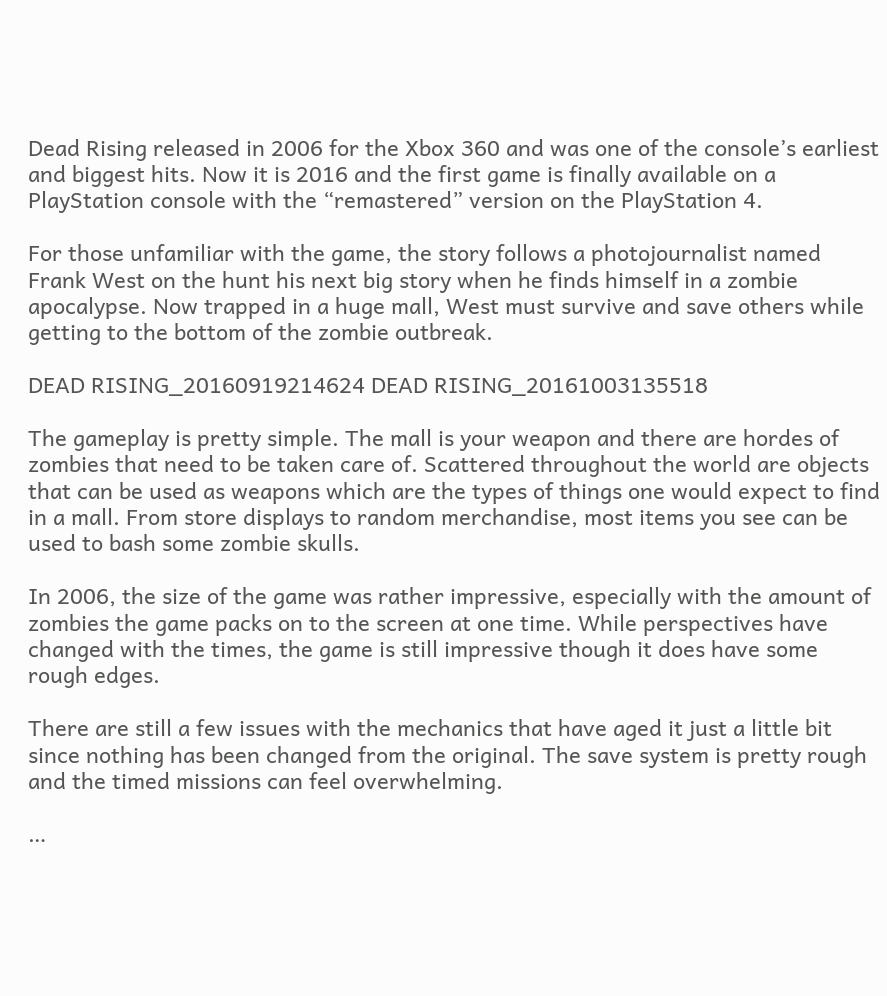Dead Rising released in 2006 for the Xbox 360 and was one of the console’s earliest and biggest hits. Now it is 2016 and the first game is finally available on a PlayStation console with the “remastered” version on the PlayStation 4.

For those unfamiliar with the game, the story follows a photojournalist named Frank West on the hunt his next big story when he finds himself in a zombie apocalypse. Now trapped in a huge mall, West must survive and save others while getting to the bottom of the zombie outbreak.

DEAD RISING_20160919214624 DEAD RISING_20161003135518

The gameplay is pretty simple. The mall is your weapon and there are hordes of zombies that need to be taken care of. Scattered throughout the world are objects that can be used as weapons which are the types of things one would expect to find in a mall. From store displays to random merchandise, most items you see can be used to bash some zombie skulls.

In 2006, the size of the game was rather impressive, especially with the amount of zombies the game packs on to the screen at one time. While perspectives have changed with the times, the game is still impressive though it does have some rough edges.

There are still a few issues with the mechanics that have aged it just a little bit since nothing has been changed from the original. The save system is pretty rough and the timed missions can feel overwhelming.

…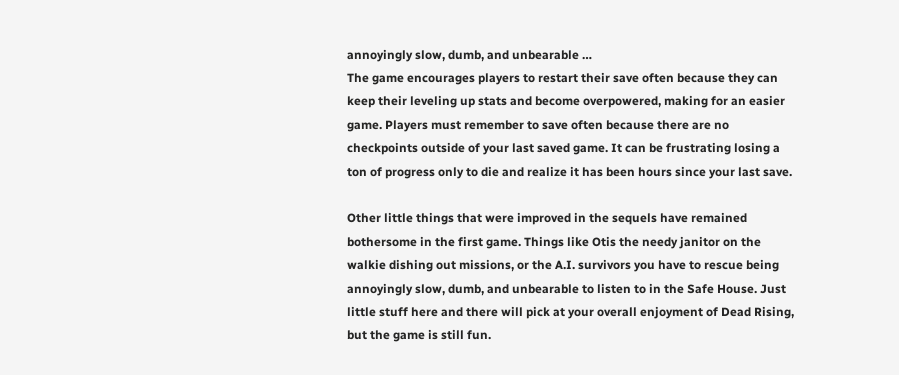annoyingly slow, dumb, and unbearable …
The game encourages players to restart their save often because they can keep their leveling up stats and become overpowered, making for an easier game. Players must remember to save often because there are no checkpoints outside of your last saved game. It can be frustrating losing a ton of progress only to die and realize it has been hours since your last save.

Other little things that were improved in the sequels have remained bothersome in the first game. Things like Otis the needy janitor on the walkie dishing out missions, or the A.I. survivors you have to rescue being annoyingly slow, dumb, and unbearable to listen to in the Safe House. Just little stuff here and there will pick at your overall enjoyment of Dead Rising, but the game is still fun.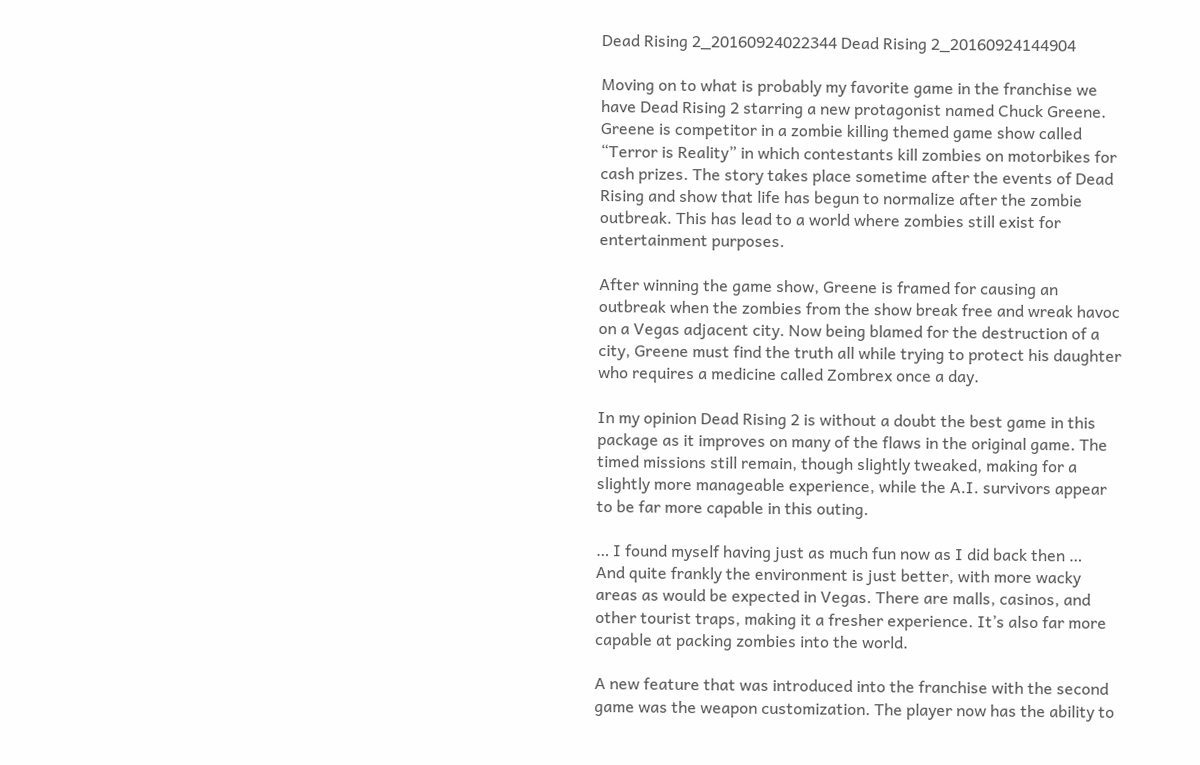Dead Rising 2_20160924022344 Dead Rising 2_20160924144904

Moving on to what is probably my favorite game in the franchise we have Dead Rising 2 starring a new protagonist named Chuck Greene. Greene is competitor in a zombie killing themed game show called “Terror is Reality” in which contestants kill zombies on motorbikes for cash prizes. The story takes place sometime after the events of Dead Rising and show that life has begun to normalize after the zombie outbreak. This has lead to a world where zombies still exist for entertainment purposes.

After winning the game show, Greene is framed for causing an outbreak when the zombies from the show break free and wreak havoc on a Vegas adjacent city. Now being blamed for the destruction of a city, Greene must find the truth all while trying to protect his daughter who requires a medicine called Zombrex once a day.

In my opinion Dead Rising 2 is without a doubt the best game in this package as it improves on many of the flaws in the original game. The timed missions still remain, though slightly tweaked, making for a slightly more manageable experience, while the A.I. survivors appear to be far more capable in this outing.

… I found myself having just as much fun now as I did back then …
And quite frankly the environment is just better, with more wacky areas as would be expected in Vegas. There are malls, casinos, and other tourist traps, making it a fresher experience. It’s also far more capable at packing zombies into the world.

A new feature that was introduced into the franchise with the second game was the weapon customization. The player now has the ability to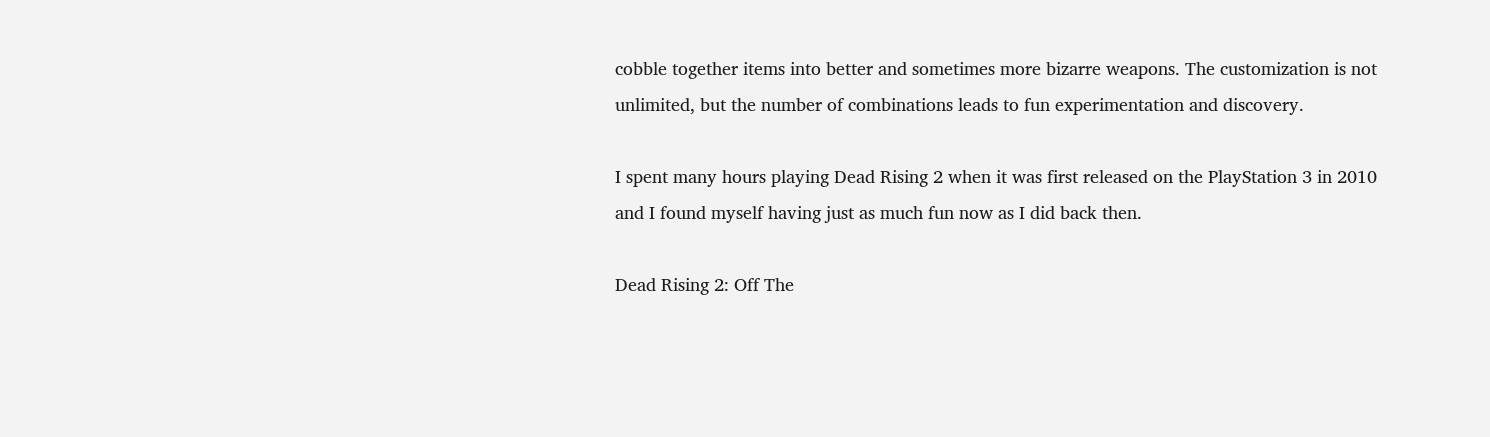cobble together items into better and sometimes more bizarre weapons. The customization is not unlimited, but the number of combinations leads to fun experimentation and discovery.

I spent many hours playing Dead Rising 2 when it was first released on the PlayStation 3 in 2010 and I found myself having just as much fun now as I did back then.

Dead Rising 2: Off The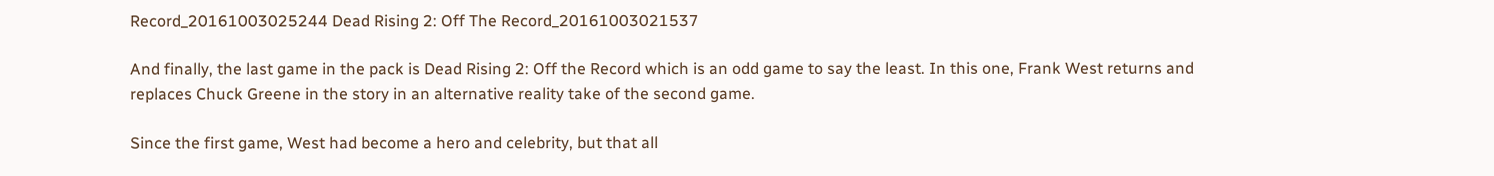Record_20161003025244 Dead Rising 2: Off The Record_20161003021537

And finally, the last game in the pack is Dead Rising 2: Off the Record which is an odd game to say the least. In this one, Frank West returns and replaces Chuck Greene in the story in an alternative reality take of the second game.

Since the first game, West had become a hero and celebrity, but that all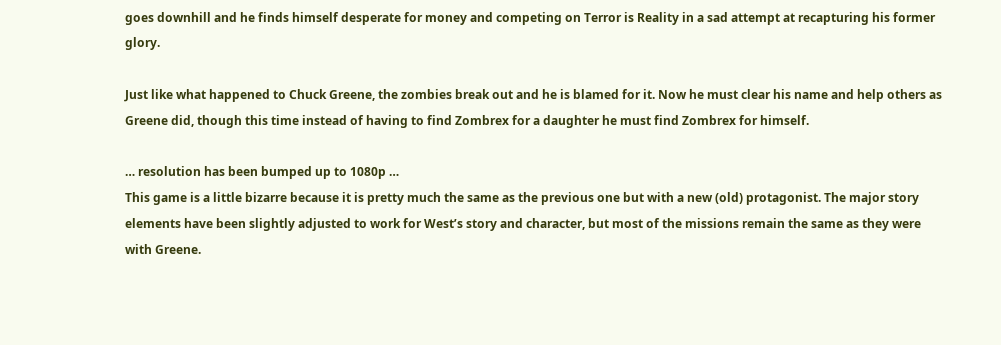goes downhill and he finds himself desperate for money and competing on Terror is Reality in a sad attempt at recapturing his former glory.

Just like what happened to Chuck Greene, the zombies break out and he is blamed for it. Now he must clear his name and help others as Greene did, though this time instead of having to find Zombrex for a daughter he must find Zombrex for himself.

… resolution has been bumped up to 1080p …
This game is a little bizarre because it is pretty much the same as the previous one but with a new (old) protagonist. The major story elements have been slightly adjusted to work for West’s story and character, but most of the missions remain the same as they were with Greene.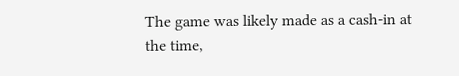The game was likely made as a cash-in at the time,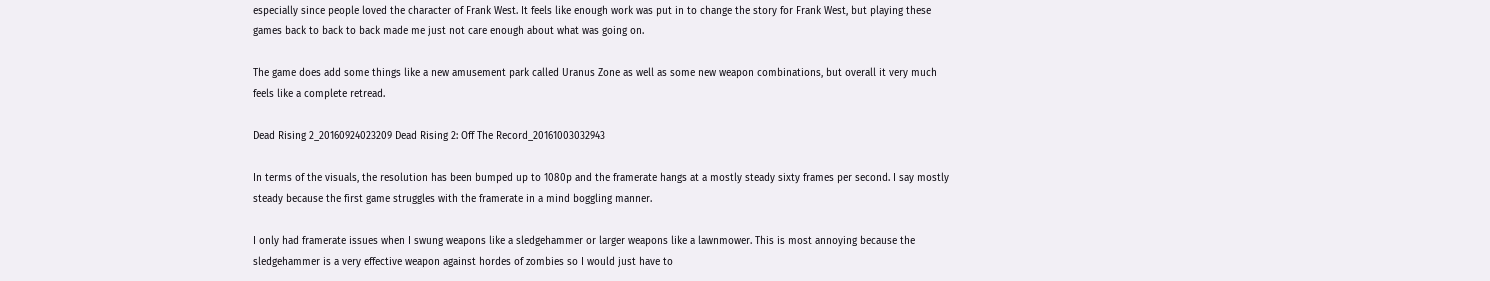especially since people loved the character of Frank West. It feels like enough work was put in to change the story for Frank West, but playing these games back to back to back made me just not care enough about what was going on.

The game does add some things like a new amusement park called Uranus Zone as well as some new weapon combinations, but overall it very much feels like a complete retread.

Dead Rising 2_20160924023209 Dead Rising 2: Off The Record_20161003032943

In terms of the visuals, the resolution has been bumped up to 1080p and the framerate hangs at a mostly steady sixty frames per second. I say mostly steady because the first game struggles with the framerate in a mind boggling manner.

I only had framerate issues when I swung weapons like a sledgehammer or larger weapons like a lawnmower. This is most annoying because the sledgehammer is a very effective weapon against hordes of zombies so I would just have to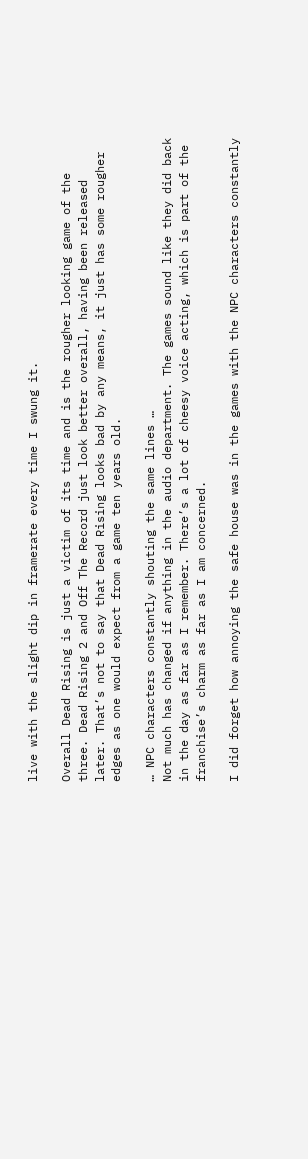live with the slight dip in framerate every time I swung it.

Overall Dead Rising is just a victim of its time and is the rougher looking game of the three. Dead Rising 2 and Off The Record just look better overall, having been released later. That’s not to say that Dead Rising looks bad by any means, it just has some rougher edges as one would expect from a game ten years old.

… NPC characters constantly shouting the same lines …
Not much has changed if anything in the audio department. The games sound like they did back in the day as far as I remember. There’s a lot of cheesy voice acting, which is part of the franchise’s charm as far as I am concerned.

I did forget how annoying the safe house was in the games with the NPC characters constantly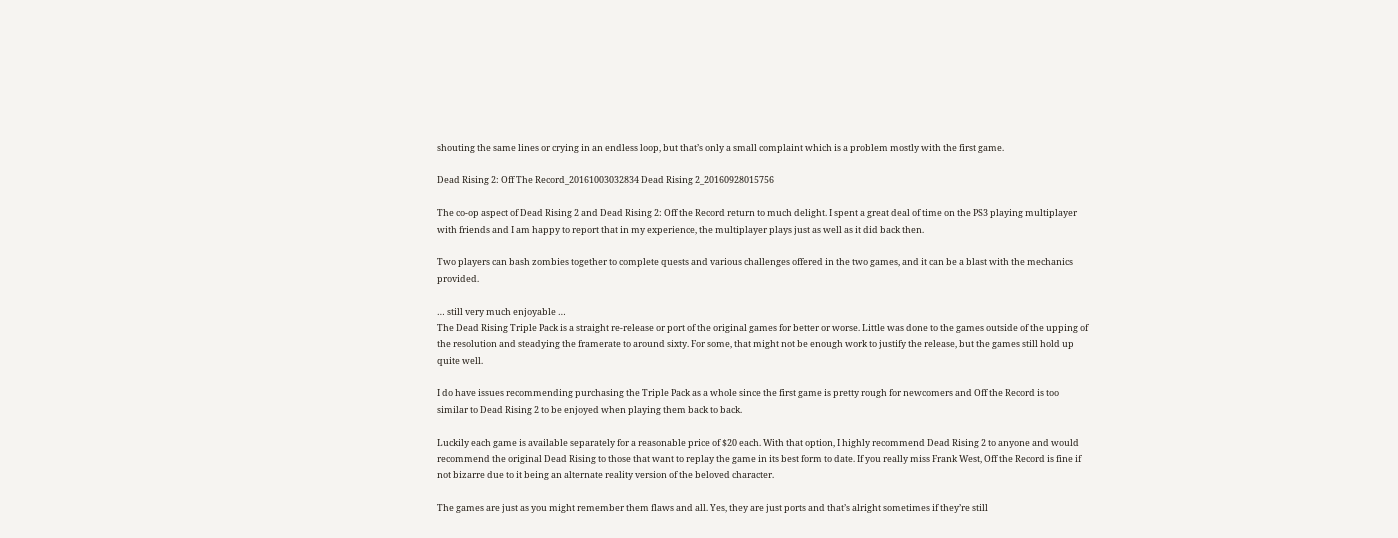shouting the same lines or crying in an endless loop, but that’s only a small complaint which is a problem mostly with the first game.

Dead Rising 2: Off The Record_20161003032834 Dead Rising 2_20160928015756

The co-op aspect of Dead Rising 2 and Dead Rising 2: Off the Record return to much delight. I spent a great deal of time on the PS3 playing multiplayer with friends and I am happy to report that in my experience, the multiplayer plays just as well as it did back then.

Two players can bash zombies together to complete quests and various challenges offered in the two games, and it can be a blast with the mechanics provided.

… still very much enjoyable …
The Dead Rising Triple Pack is a straight re-release or port of the original games for better or worse. Little was done to the games outside of the upping of the resolution and steadying the framerate to around sixty. For some, that might not be enough work to justify the release, but the games still hold up quite well.

I do have issues recommending purchasing the Triple Pack as a whole since the first game is pretty rough for newcomers and Off the Record is too similar to Dead Rising 2 to be enjoyed when playing them back to back.

Luckily each game is available separately for a reasonable price of $20 each. With that option, I highly recommend Dead Rising 2 to anyone and would recommend the original Dead Rising to those that want to replay the game in its best form to date. If you really miss Frank West, Off the Record is fine if not bizarre due to it being an alternate reality version of the beloved character.

The games are just as you might remember them flaws and all. Yes, they are just ports and that’s alright sometimes if they’re still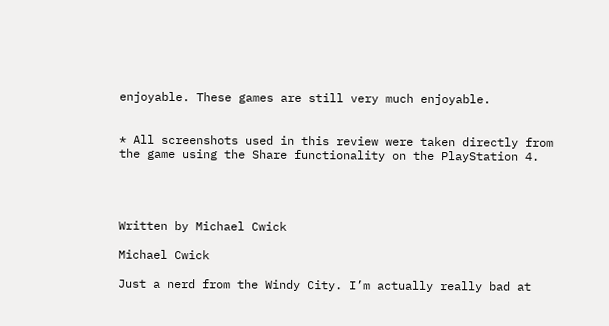enjoyable. These games are still very much enjoyable.


* All screenshots used in this review were taken directly from the game using the Share functionality on the PlayStation 4.




Written by Michael Cwick

Michael Cwick

Just a nerd from the Windy City. I’m actually really bad at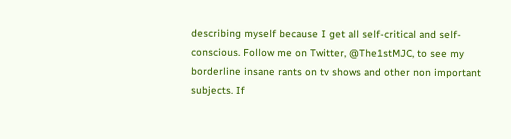describing myself because I get all self-critical and self-conscious. Follow me on Twitter, @The1stMJC, to see my borderline insane rants on tv shows and other non important subjects. If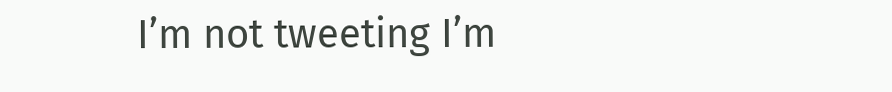I’m not tweeting I’m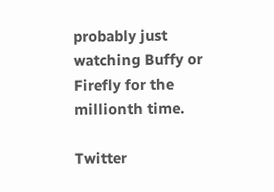probably just watching Buffy or Firefly for the millionth time.

Twitter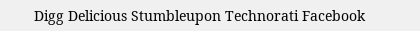Digg Delicious Stumbleupon Technorati Facebook